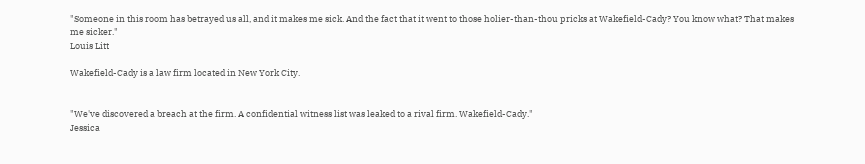"Someone in this room has betrayed us all, and it makes me sick. And the fact that it went to those holier-than-thou pricks at Wakefield-Cady? You know what? That makes me sicker."
Louis Litt

Wakefield-Cady is a law firm located in New York City.


"We've discovered a breach at the firm. A confidential witness list was leaked to a rival firm. Wakefield-Cady."
Jessica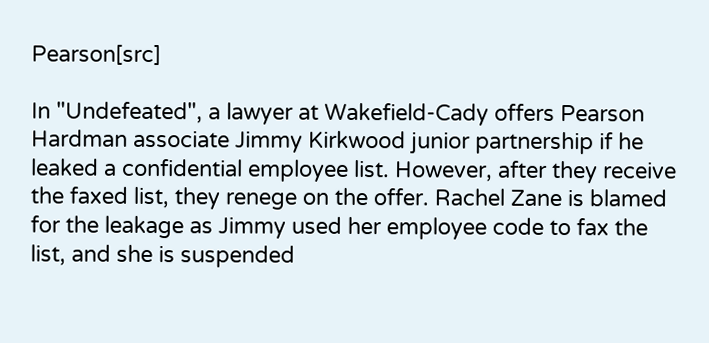Pearson[src]

In "Undefeated", a lawyer at Wakefield-Cady offers Pearson Hardman associate Jimmy Kirkwood junior partnership if he leaked a confidential employee list. However, after they receive the faxed list, they renege on the offer. Rachel Zane is blamed for the leakage as Jimmy used her employee code to fax the list, and she is suspended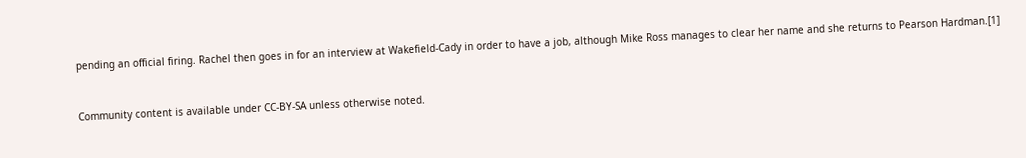pending an official firing. Rachel then goes in for an interview at Wakefield-Cady in order to have a job, although Mike Ross manages to clear her name and she returns to Pearson Hardman.[1]


Community content is available under CC-BY-SA unless otherwise noted.